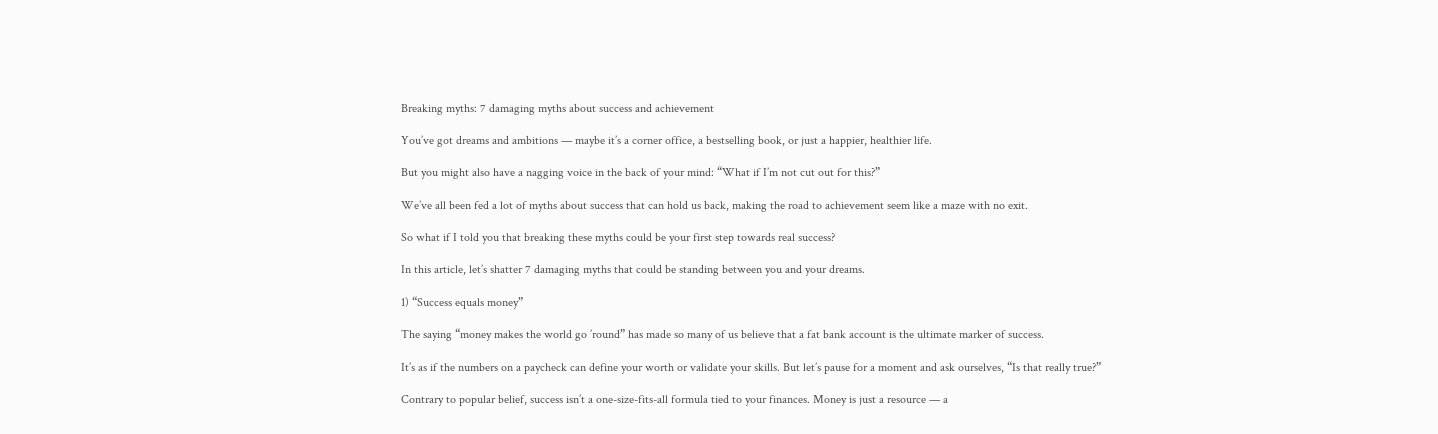Breaking myths: 7 damaging myths about success and achievement

You’ve got dreams and ambitions — maybe it’s a corner office, a bestselling book, or just a happier, healthier life.

But you might also have a nagging voice in the back of your mind: “What if I’m not cut out for this?”

We’ve all been fed a lot of myths about success that can hold us back, making the road to achievement seem like a maze with no exit.

So what if I told you that breaking these myths could be your first step towards real success?

In this article, let’s shatter 7 damaging myths that could be standing between you and your dreams.

1) “Success equals money”

The saying “money makes the world go ’round” has made so many of us believe that a fat bank account is the ultimate marker of success.

It’s as if the numbers on a paycheck can define your worth or validate your skills. But let’s pause for a moment and ask ourselves, “Is that really true?”

Contrary to popular belief, success isn’t a one-size-fits-all formula tied to your finances. Money is just a resource — a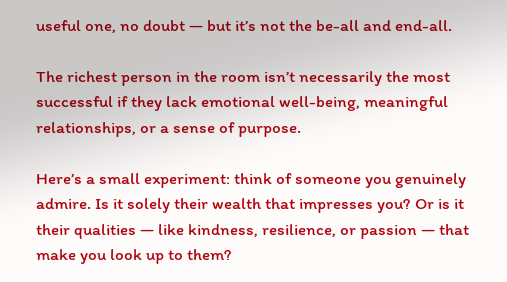useful one, no doubt — but it’s not the be-all and end-all.

The richest person in the room isn’t necessarily the most successful if they lack emotional well-being, meaningful relationships, or a sense of purpose.

Here’s a small experiment: think of someone you genuinely admire. Is it solely their wealth that impresses you? Or is it their qualities — like kindness, resilience, or passion — that make you look up to them?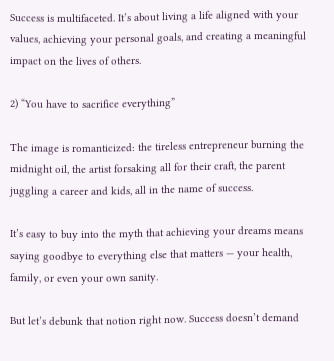Success is multifaceted. It’s about living a life aligned with your values, achieving your personal goals, and creating a meaningful impact on the lives of others.

2) “You have to sacrifice everything”

The image is romanticized: the tireless entrepreneur burning the midnight oil, the artist forsaking all for their craft, the parent juggling a career and kids, all in the name of success.

It’s easy to buy into the myth that achieving your dreams means saying goodbye to everything else that matters — your health, family, or even your own sanity.

But let’s debunk that notion right now. Success doesn’t demand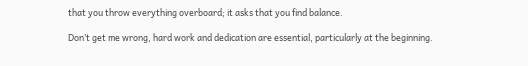that you throw everything overboard; it asks that you find balance.

Don’t get me wrong, hard work and dedication are essential, particularly at the beginning.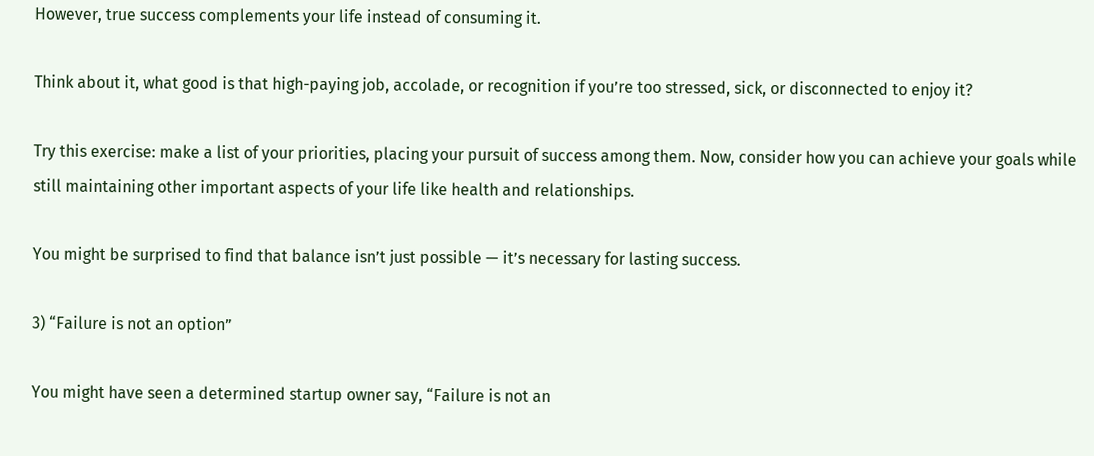However, true success complements your life instead of consuming it.

Think about it, what good is that high-paying job, accolade, or recognition if you’re too stressed, sick, or disconnected to enjoy it?

Try this exercise: make a list of your priorities, placing your pursuit of success among them. Now, consider how you can achieve your goals while still maintaining other important aspects of your life like health and relationships.

You might be surprised to find that balance isn’t just possible — it’s necessary for lasting success.

3) “Failure is not an option”

You might have seen a determined startup owner say, “Failure is not an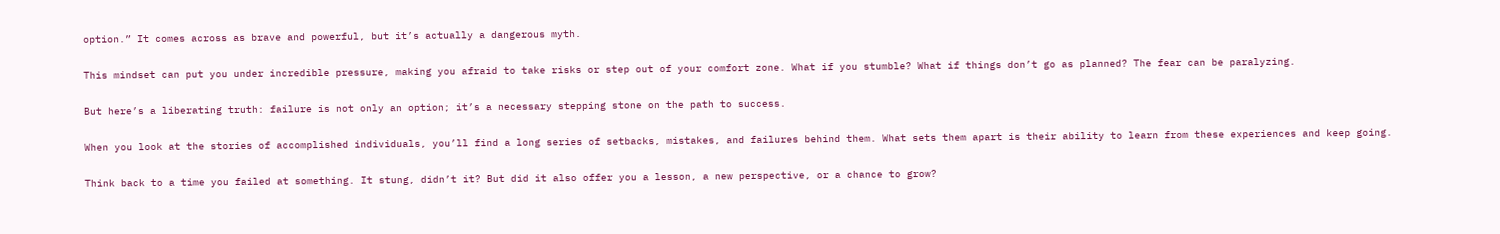option.” It comes across as brave and powerful, but it’s actually a dangerous myth.

This mindset can put you under incredible pressure, making you afraid to take risks or step out of your comfort zone. What if you stumble? What if things don’t go as planned? The fear can be paralyzing.

But here’s a liberating truth: failure is not only an option; it’s a necessary stepping stone on the path to success.

When you look at the stories of accomplished individuals, you’ll find a long series of setbacks, mistakes, and failures behind them. What sets them apart is their ability to learn from these experiences and keep going.

Think back to a time you failed at something. It stung, didn’t it? But did it also offer you a lesson, a new perspective, or a chance to grow?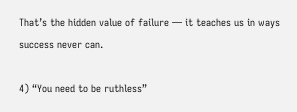That’s the hidden value of failure — it teaches us in ways success never can.

4) “You need to be ruthless”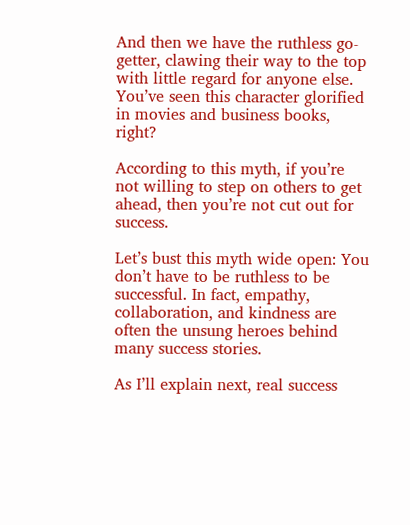And then we have the ruthless go-getter, clawing their way to the top with little regard for anyone else. You’ve seen this character glorified in movies and business books, right?

According to this myth, if you’re not willing to step on others to get ahead, then you’re not cut out for success.

Let’s bust this myth wide open: You don’t have to be ruthless to be successful. In fact, empathy, collaboration, and kindness are often the unsung heroes behind many success stories.

As I’ll explain next, real success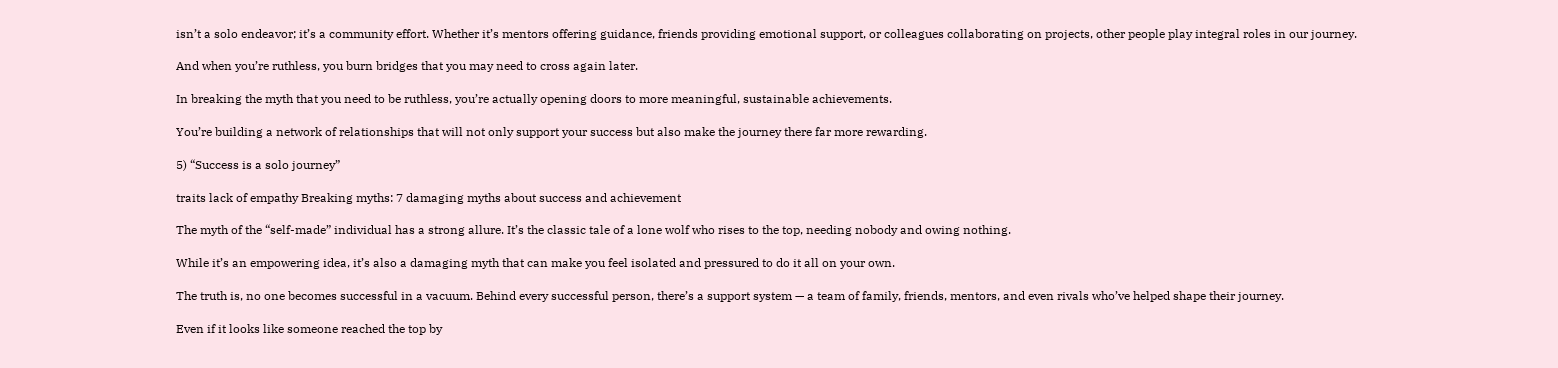isn’t a solo endeavor; it’s a community effort. Whether it’s mentors offering guidance, friends providing emotional support, or colleagues collaborating on projects, other people play integral roles in our journey.

And when you’re ruthless, you burn bridges that you may need to cross again later.

In breaking the myth that you need to be ruthless, you’re actually opening doors to more meaningful, sustainable achievements.

You’re building a network of relationships that will not only support your success but also make the journey there far more rewarding.

5) “Success is a solo journey”

traits lack of empathy Breaking myths: 7 damaging myths about success and achievement

The myth of the “self-made” individual has a strong allure. It’s the classic tale of a lone wolf who rises to the top, needing nobody and owing nothing.

While it’s an empowering idea, it’s also a damaging myth that can make you feel isolated and pressured to do it all on your own.

The truth is, no one becomes successful in a vacuum. Behind every successful person, there’s a support system — a team of family, friends, mentors, and even rivals who’ve helped shape their journey.

Even if it looks like someone reached the top by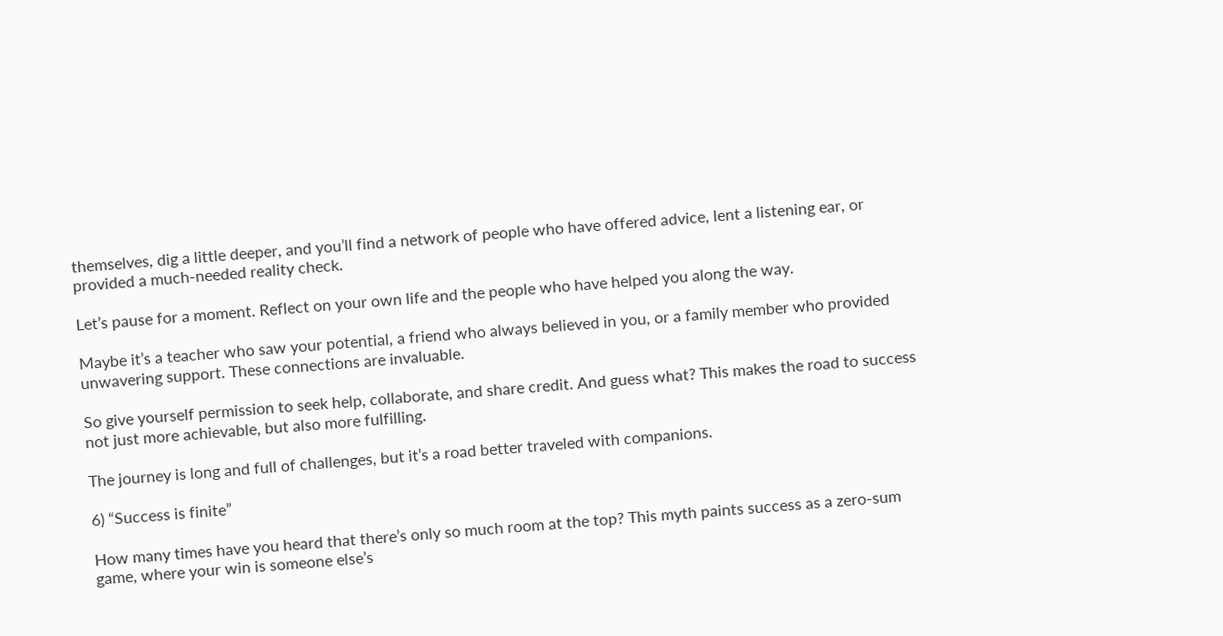themselves, dig a little deeper, and you’ll find a network of people who have offered advice, lent a listening ear, or provided a much-needed reality check.

Let’s pause for a moment. Reflect on your own life and the people who have helped you along the way.

Maybe it’s a teacher who saw your potential, a friend who always believed in you, or a family member who provided unwavering support. These connections are invaluable.

So give yourself permission to seek help, collaborate, and share credit. And guess what? This makes the road to success not just more achievable, but also more fulfilling.

The journey is long and full of challenges, but it’s a road better traveled with companions.

6) “Success is finite”

How many times have you heard that there’s only so much room at the top? This myth paints success as a zero-sum game, where your win is someone else’s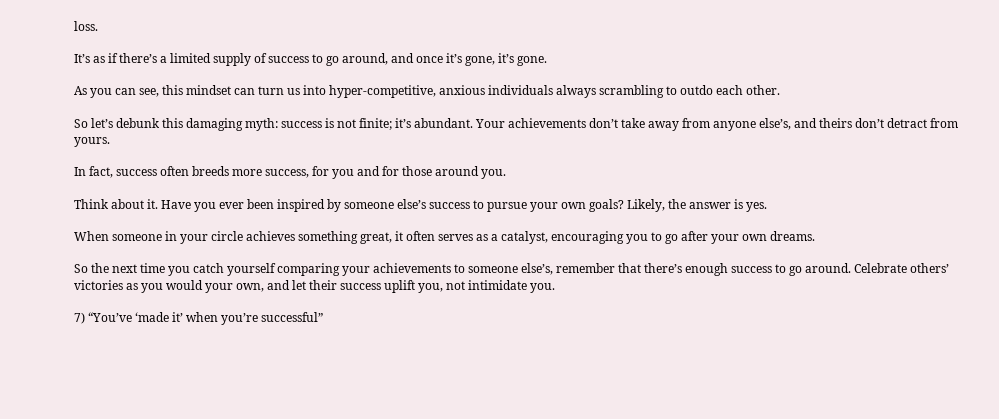loss.

It’s as if there’s a limited supply of success to go around, and once it’s gone, it’s gone.

As you can see, this mindset can turn us into hyper-competitive, anxious individuals always scrambling to outdo each other.

So let’s debunk this damaging myth: success is not finite; it’s abundant. Your achievements don’t take away from anyone else’s, and theirs don’t detract from yours.

In fact, success often breeds more success, for you and for those around you.

Think about it. Have you ever been inspired by someone else’s success to pursue your own goals? Likely, the answer is yes.

When someone in your circle achieves something great, it often serves as a catalyst, encouraging you to go after your own dreams.

So the next time you catch yourself comparing your achievements to someone else’s, remember that there’s enough success to go around. Celebrate others’ victories as you would your own, and let their success uplift you, not intimidate you.

7) “You’ve ‘made it’ when you’re successful”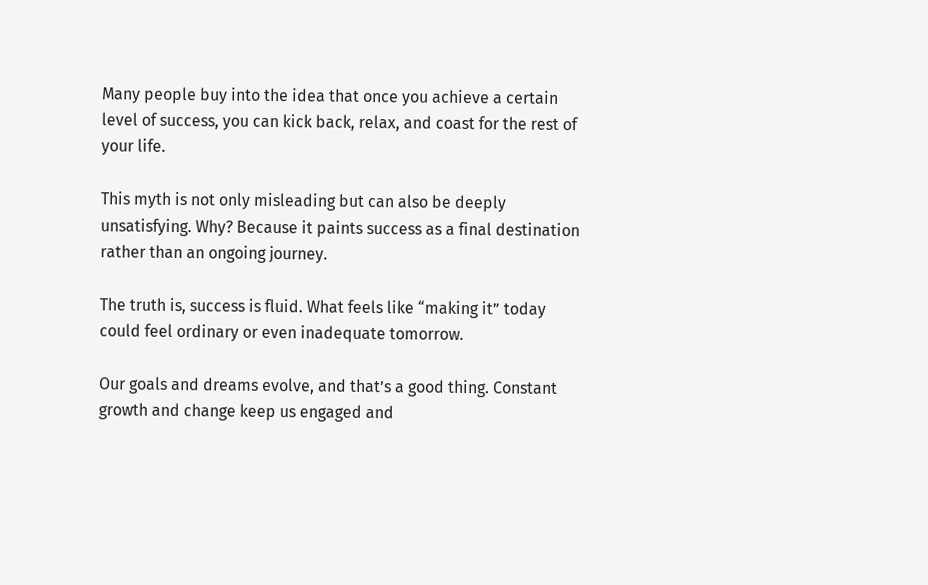Many people buy into the idea that once you achieve a certain level of success, you can kick back, relax, and coast for the rest of your life.

This myth is not only misleading but can also be deeply unsatisfying. Why? Because it paints success as a final destination rather than an ongoing journey.

The truth is, success is fluid. What feels like “making it” today could feel ordinary or even inadequate tomorrow.

Our goals and dreams evolve, and that’s a good thing. Constant growth and change keep us engaged and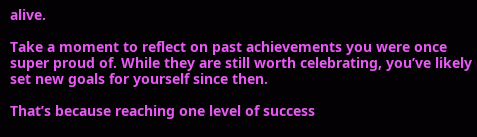alive.

Take a moment to reflect on past achievements you were once super proud of. While they are still worth celebrating, you’ve likely set new goals for yourself since then.

That’s because reaching one level of success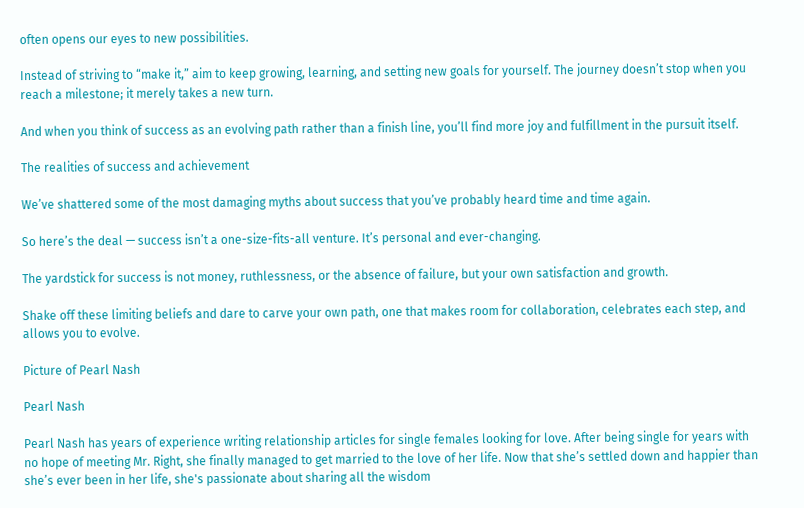often opens our eyes to new possibilities.

Instead of striving to “make it,” aim to keep growing, learning, and setting new goals for yourself. The journey doesn’t stop when you reach a milestone; it merely takes a new turn.

And when you think of success as an evolving path rather than a finish line, you’ll find more joy and fulfillment in the pursuit itself.

The realities of success and achievement

We’ve shattered some of the most damaging myths about success that you’ve probably heard time and time again.

So here’s the deal — success isn’t a one-size-fits-all venture. It’s personal and ever-changing.

The yardstick for success is not money, ruthlessness, or the absence of failure, but your own satisfaction and growth.

Shake off these limiting beliefs and dare to carve your own path, one that makes room for collaboration, celebrates each step, and allows you to evolve.

Picture of Pearl Nash

Pearl Nash

Pearl Nash has years of experience writing relationship articles for single females looking for love. After being single for years with no hope of meeting Mr. Right, she finally managed to get married to the love of her life. Now that she’s settled down and happier than she’s ever been in her life, she's passionate about sharing all the wisdom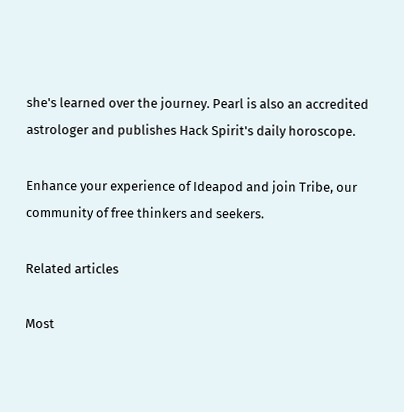she's learned over the journey. Pearl is also an accredited astrologer and publishes Hack Spirit's daily horoscope.

Enhance your experience of Ideapod and join Tribe, our community of free thinkers and seekers.

Related articles

Most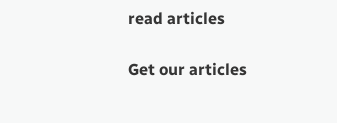read articles

Get our articles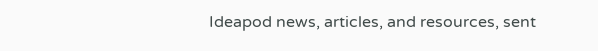Ideapod news, articles, and resources, sent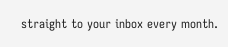straight to your inbox every month.